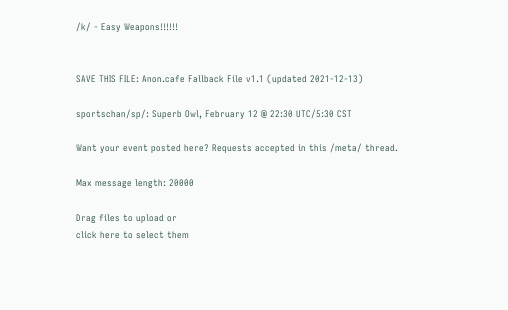/k/ - Easy Weapons!!!!!!


SAVE THIS FILE: Anon.cafe Fallback File v1.1 (updated 2021-12-13)

sportschan/sp/: Superb Owl, February 12 @ 22:30 UTC/5:30 CST

Want your event posted here? Requests accepted in this /meta/ thread.

Max message length: 20000

Drag files to upload or
click here to select them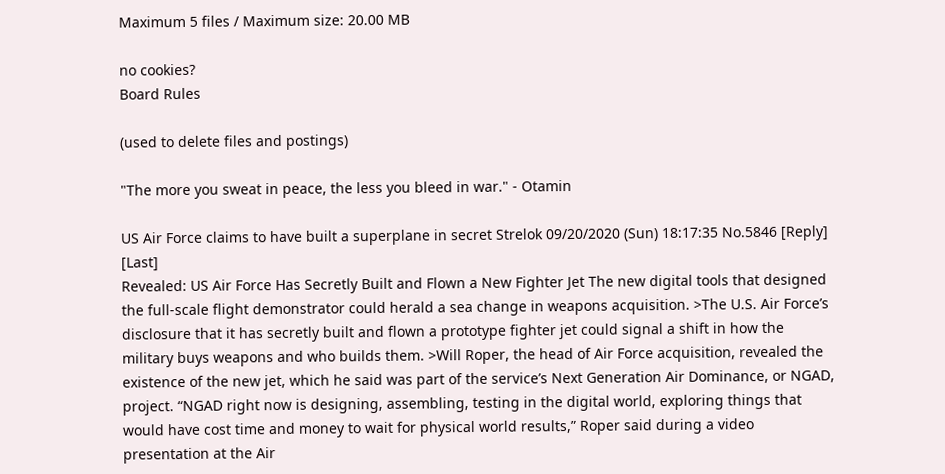Maximum 5 files / Maximum size: 20.00 MB

no cookies?
Board Rules

(used to delete files and postings)

"The more you sweat in peace, the less you bleed in war." - Otamin

US Air Force claims to have built a superplane in secret Strelok 09/20/2020 (Sun) 18:17:35 No.5846 [Reply] [Last]
Revealed: US Air Force Has Secretly Built and Flown a New Fighter Jet The new digital tools that designed the full-scale flight demonstrator could herald a sea change in weapons acquisition. >The U.S. Air Force’s disclosure that it has secretly built and flown a prototype fighter jet could signal a shift in how the military buys weapons and who builds them. >Will Roper, the head of Air Force acquisition, revealed the existence of the new jet, which he said was part of the service’s Next Generation Air Dominance, or NGAD, project. “NGAD right now is designing, assembling, testing in the digital world, exploring things that would have cost time and money to wait for physical world results,” Roper said during a video presentation at the Air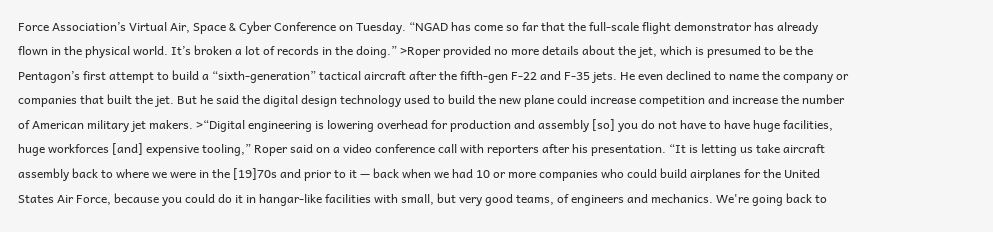Force Association’s Virtual Air, Space & Cyber Conference on Tuesday. “NGAD has come so far that the full-scale flight demonstrator has already flown in the physical world. It’s broken a lot of records in the doing.” >Roper provided no more details about the jet, which is presumed to be the Pentagon’s first attempt to build a “sixth-generation” tactical aircraft after the fifth-gen F-22 and F-35 jets. He even declined to name the company or companies that built the jet. But he said the digital design technology used to build the new plane could increase competition and increase the number of American military jet makers. >“Digital engineering is lowering overhead for production and assembly [so] you do not have to have huge facilities, huge workforces [and] expensive tooling,” Roper said on a video conference call with reporters after his presentation. “It is letting us take aircraft assembly back to where we were in the [19]70s and prior to it — back when we had 10 or more companies who could build airplanes for the United States Air Force, because you could do it in hangar-like facilities with small, but very good teams, of engineers and mechanics. We're going back to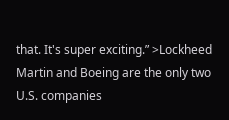that. It's super exciting.” >Lockheed Martin and Boeing are the only two U.S. companies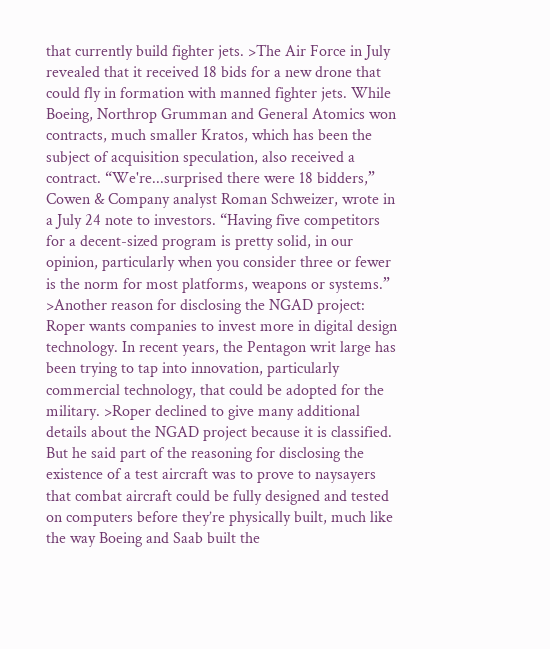that currently build fighter jets. >The Air Force in July revealed that it received 18 bids for a new drone that could fly in formation with manned fighter jets. While Boeing, Northrop Grumman and General Atomics won contracts, much smaller Kratos, which has been the subject of acquisition speculation, also received a contract. “We're...surprised there were 18 bidders,” Cowen & Company analyst Roman Schweizer, wrote in a July 24 note to investors. “Having five competitors for a decent-sized program is pretty solid, in our opinion, particularly when you consider three or fewer is the norm for most platforms, weapons or systems.” >Another reason for disclosing the NGAD project: Roper wants companies to invest more in digital design technology. In recent years, the Pentagon writ large has been trying to tap into innovation, particularly commercial technology, that could be adopted for the military. >Roper declined to give many additional details about the NGAD project because it is classified. But he said part of the reasoning for disclosing the existence of a test aircraft was to prove to naysayers that combat aircraft could be fully designed and tested on computers before they’re physically built, much like the way Boeing and Saab built the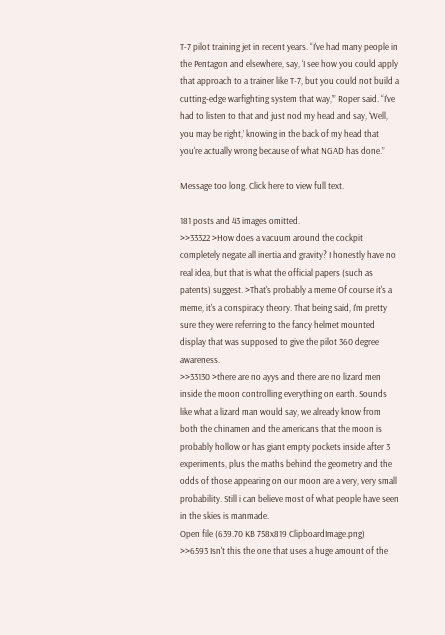T-7 pilot training jet in recent years. “I've had many people in the Pentagon and elsewhere, say, ‘I see how you could apply that approach to a trainer like T-7, but you could not build a cutting-edge warfighting system that way,’” Roper said. “I've had to listen to that and just nod my head and say, ‘Well, you may be right,’ knowing in the back of my head that you're actually wrong because of what NGAD has done.”

Message too long. Click here to view full text.

181 posts and 43 images omitted.
>>33322 >How does a vacuum around the cockpit completely negate all inertia and gravity? I honestly have no real idea, but that is what the official papers (such as patents) suggest. >That's probably a meme Of course it's a meme, it's a conspiracy theory. That being said, I'm pretty sure they were referring to the fancy helmet mounted display that was supposed to give the pilot 360 degree awareness.
>>33130 >there are no ayys and there are no lizard men inside the moon controlling everything on earth. Sounds like what a lizard man would say, we already know from both the chinamen and the americans that the moon is probably hollow or has giant empty pockets inside after 3 experiments, plus the maths behind the geometry and the odds of those appearing on our moon are a very, very small probability. Still i can believe most of what people have seen in the skies is manmade.
Open file (639.70 KB 758x819 ClipboardImage.png)
>>6593 Isn't this the one that uses a huge amount of the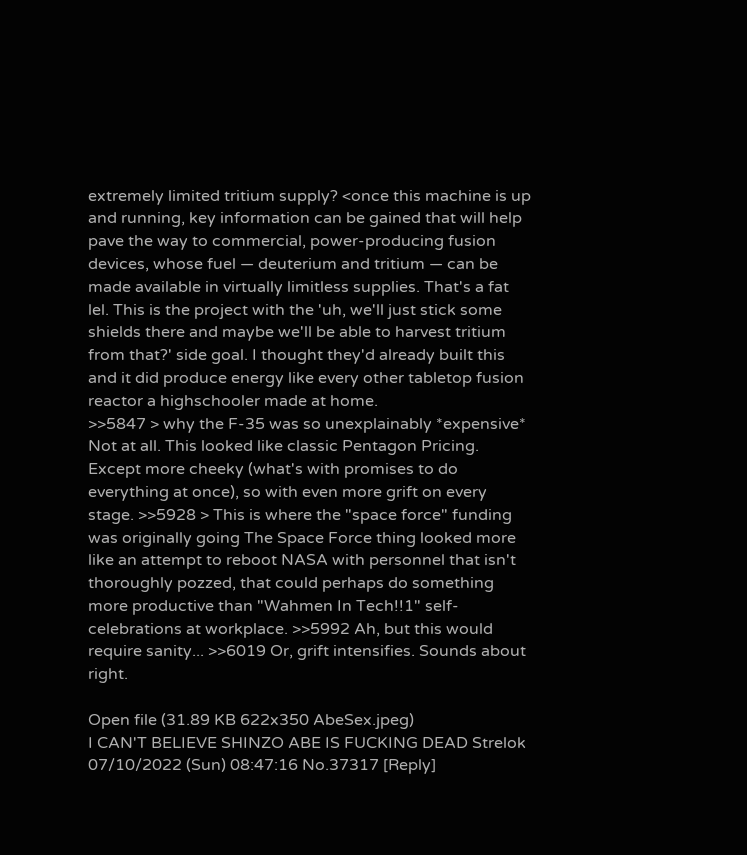extremely limited tritium supply? <once this machine is up and running, key information can be gained that will help pave the way to commercial, power-producing fusion devices, whose fuel — deuterium and tritium — can be made available in virtually limitless supplies. That's a fat lel. This is the project with the 'uh, we'll just stick some shields there and maybe we'll be able to harvest tritium from that?' side goal. I thought they'd already built this and it did produce energy like every other tabletop fusion reactor a highschooler made at home.
>>5847 > why the F-35 was so unexplainably *expensive* Not at all. This looked like classic Pentagon Pricing. Except more cheeky (what's with promises to do everything at once), so with even more grift on every stage. >>5928 > This is where the "space force" funding was originally going The Space Force thing looked more like an attempt to reboot NASA with personnel that isn't thoroughly pozzed, that could perhaps do something more productive than "Wahmen In Tech!!1" self-celebrations at workplace. >>5992 Ah, but this would require sanity... >>6019 Or, grift intensifies. Sounds about right.

Open file (31.89 KB 622x350 AbeSex.jpeg)
I CAN'T BELIEVE SHINZO ABE IS FUCKING DEAD Strelok 07/10/2022 (Sun) 08:47:16 No.37317 [Reply]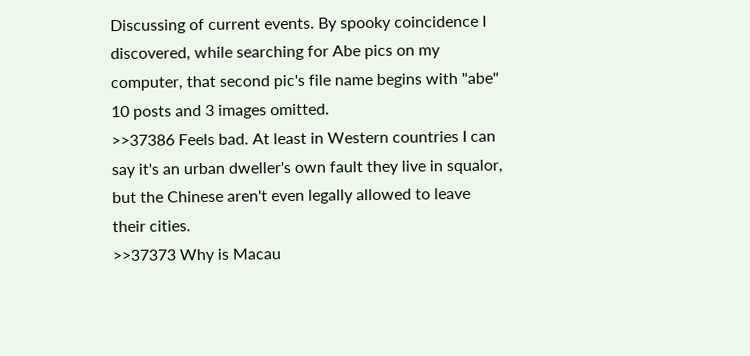Discussing of current events. By spooky coincidence I discovered, while searching for Abe pics on my computer, that second pic's file name begins with "abe"
10 posts and 3 images omitted.
>>37386 Feels bad. At least in Western countries I can say it's an urban dweller's own fault they live in squalor, but the Chinese aren't even legally allowed to leave their cities.
>>37373 Why is Macau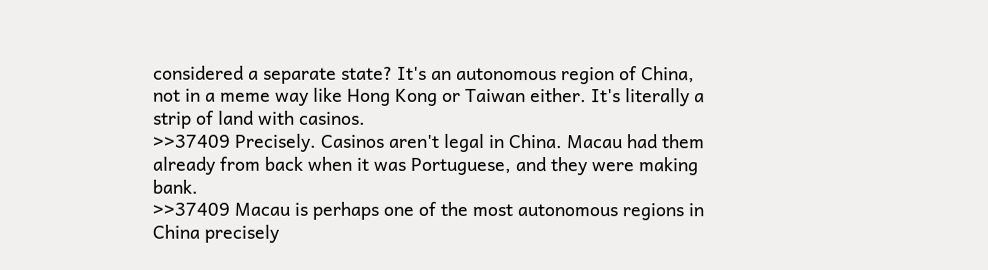considered a separate state? It's an autonomous region of China, not in a meme way like Hong Kong or Taiwan either. It's literally a strip of land with casinos.
>>37409 Precisely. Casinos aren't legal in China. Macau had them already from back when it was Portuguese, and they were making bank.
>>37409 Macau is perhaps one of the most autonomous regions in China precisely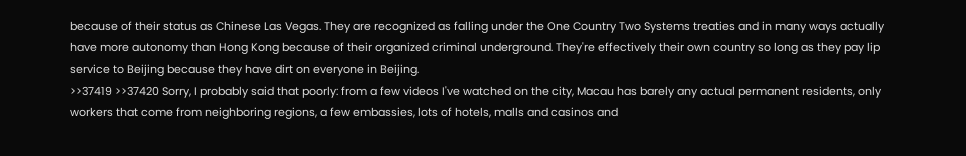because of their status as Chinese Las Vegas. They are recognized as falling under the One Country Two Systems treaties and in many ways actually have more autonomy than Hong Kong because of their organized criminal underground. They're effectively their own country so long as they pay lip service to Beijing because they have dirt on everyone in Beijing.
>>37419 >>37420 Sorry, I probably said that poorly: from a few videos I've watched on the city, Macau has barely any actual permanent residents, only workers that come from neighboring regions, a few embassies, lots of hotels, malls and casinos and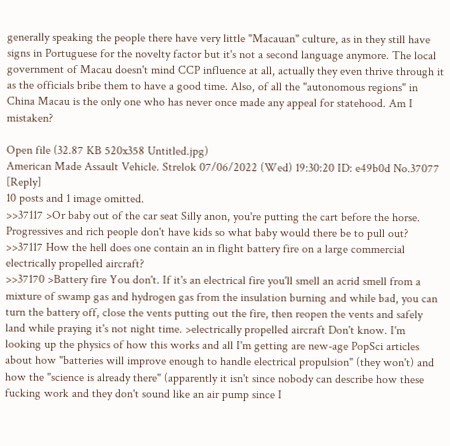generally speaking the people there have very little "Macauan" culture, as in they still have signs in Portuguese for the novelty factor but it's not a second language anymore. The local government of Macau doesn't mind CCP influence at all, actually they even thrive through it as the officials bribe them to have a good time. Also, of all the "autonomous regions" in China Macau is the only one who has never once made any appeal for statehood. Am I mistaken?

Open file (32.87 KB 520x358 Untitled.jpg)
American Made Assault Vehicle. Strelok 07/06/2022 (Wed) 19:30:20 ID: e49b0d No.37077 [Reply]
10 posts and 1 image omitted.
>>37117 >Or baby out of the car seat Silly anon, you're putting the cart before the horse. Progressives and rich people don't have kids so what baby would there be to pull out?
>>37117 How the hell does one contain an in flight battery fire on a large commercial electrically propelled aircraft?
>>37170 >Battery fire You don't. If it's an electrical fire you'll smell an acrid smell from a mixture of swamp gas and hydrogen gas from the insulation burning and while bad, you can turn the battery off, close the vents putting out the fire, then reopen the vents and safely land while praying it's not night time. >electrically propelled aircraft Don't know. I'm looking up the physics of how this works and all I'm getting are new-age PopSci articles about how "batteries will improve enough to handle electrical propulsion" (they won't) and how the "science is already there" (apparently it isn't since nobody can describe how these fucking work and they don't sound like an air pump since I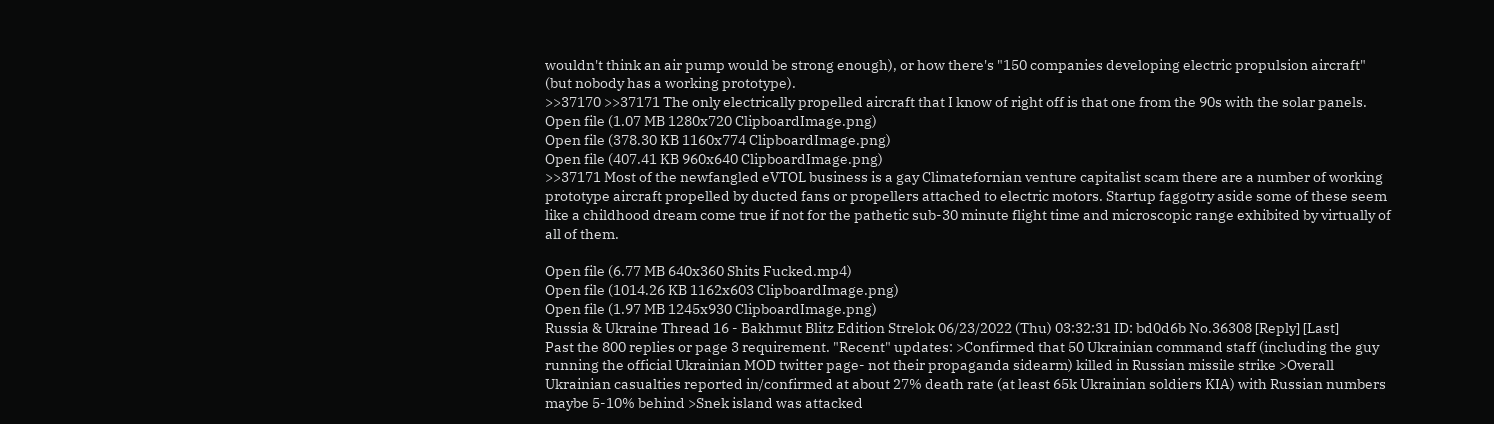wouldn't think an air pump would be strong enough), or how there's "150 companies developing electric propulsion aircraft" (but nobody has a working prototype).
>>37170 >>37171 The only electrically propelled aircraft that I know of right off is that one from the 90s with the solar panels.
Open file (1.07 MB 1280x720 ClipboardImage.png)
Open file (378.30 KB 1160x774 ClipboardImage.png)
Open file (407.41 KB 960x640 ClipboardImage.png)
>>37171 Most of the newfangled eVTOL business is a gay Climatefornian venture capitalist scam there are a number of working prototype aircraft propelled by ducted fans or propellers attached to electric motors. Startup faggotry aside some of these seem like a childhood dream come true if not for the pathetic sub-30 minute flight time and microscopic range exhibited by virtually of all of them.

Open file (6.77 MB 640x360 Shits Fucked.mp4)
Open file (1014.26 KB 1162x603 ClipboardImage.png)
Open file (1.97 MB 1245x930 ClipboardImage.png)
Russia & Ukraine Thread 16 - Bakhmut Blitz Edition Strelok 06/23/2022 (Thu) 03:32:31 ID: bd0d6b No.36308 [Reply] [Last]
Past the 800 replies or page 3 requirement. "Recent" updates: >Confirmed that 50 Ukrainian command staff (including the guy running the official Ukrainian MOD twitter page- not their propaganda sidearm) killed in Russian missile strike >Overall Ukrainian casualties reported in/confirmed at about 27% death rate (at least 65k Ukrainian soldiers KIA) with Russian numbers maybe 5-10% behind >Snek island was attacked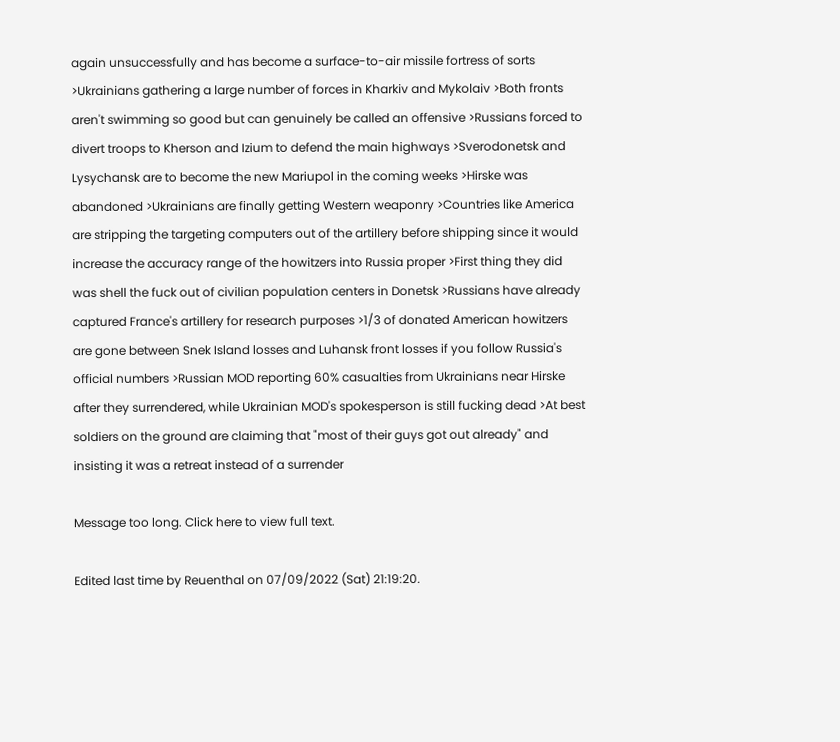again unsuccessfully and has become a surface-to-air missile fortress of sorts >Ukrainians gathering a large number of forces in Kharkiv and Mykolaiv >Both fronts aren't swimming so good but can genuinely be called an offensive >Russians forced to divert troops to Kherson and Izium to defend the main highways >Sverodonetsk and Lysychansk are to become the new Mariupol in the coming weeks >Hirske was abandoned >Ukrainians are finally getting Western weaponry >Countries like America are stripping the targeting computers out of the artillery before shipping since it would increase the accuracy range of the howitzers into Russia proper >First thing they did was shell the fuck out of civilian population centers in Donetsk >Russians have already captured France's artillery for research purposes >1/3 of donated American howitzers are gone between Snek Island losses and Luhansk front losses if you follow Russia's official numbers >Russian MOD reporting 60% casualties from Ukrainians near Hirske after they surrendered, while Ukrainian MOD's spokesperson is still fucking dead >At best soldiers on the ground are claiming that "most of their guys got out already" and insisting it was a retreat instead of a surrender

Message too long. Click here to view full text.

Edited last time by Reuenthal on 07/09/2022 (Sat) 21:19:20.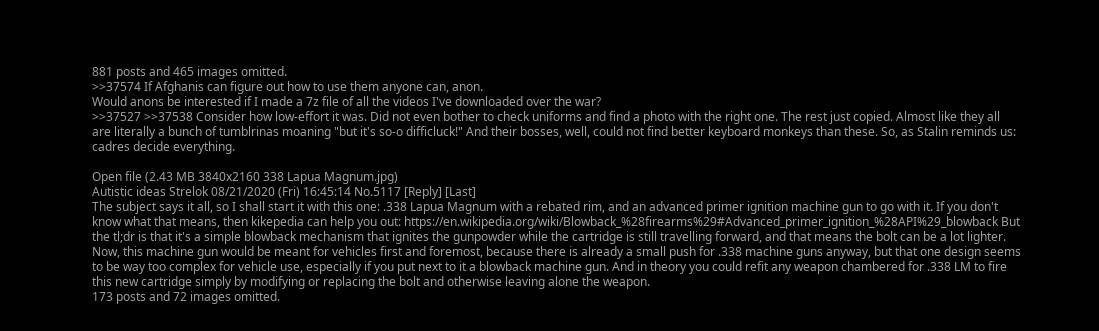881 posts and 465 images omitted.
>>37574 If Afghanis can figure out how to use them anyone can, anon.
Would anons be interested if I made a 7z file of all the videos I've downloaded over the war?
>>37527 >>37538 Consider how low-effort it was. Did not even bother to check uniforms and find a photo with the right one. The rest just copied. Almost like they all are literally a bunch of tumblrinas moaning "but it's so-o difficluck!" And their bosses, well, could not find better keyboard monkeys than these. So, as Stalin reminds us: cadres decide everything.

Open file (2.43 MB 3840x2160 338 Lapua Magnum.jpg)
Autistic ideas Strelok 08/21/2020 (Fri) 16:45:14 No.5117 [Reply] [Last]
The subject says it all, so I shall start it with this one: .338 Lapua Magnum with a rebated rim, and an advanced primer ignition machine gun to go with it. If you don't know what that means, then kikepedia can help you out: https://en.wikipedia.org/wiki/Blowback_%28firearms%29#Advanced_primer_ignition_%28API%29_blowback But the tl;dr is that it's a simple blowback mechanism that ignites the gunpowder while the cartridge is still travelling forward, and that means the bolt can be a lot lighter. Now, this machine gun would be meant for vehicles first and foremost, because there is already a small push for .338 machine guns anyway, but that one design seems to be way too complex for vehicle use, especially if you put next to it a blowback machine gun. And in theory you could refit any weapon chambered for .338 LM to fire this new cartridge simply by modifying or replacing the bolt and otherwise leaving alone the weapon.
173 posts and 72 images omitted.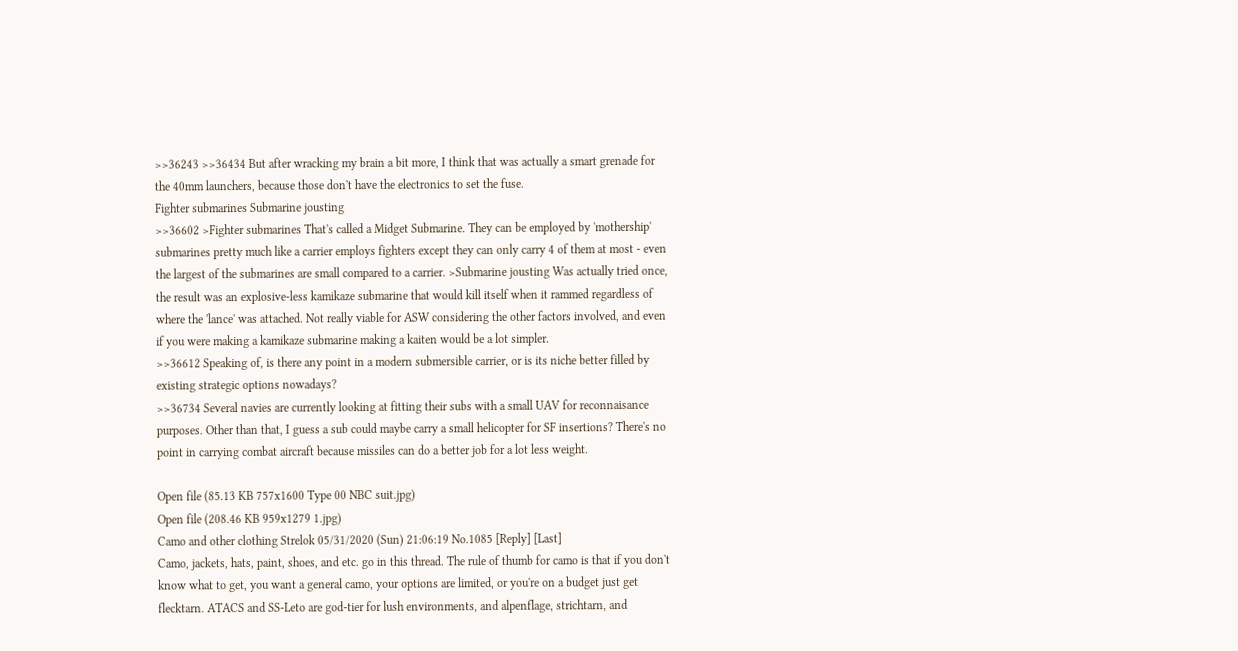>>36243 >>36434 But after wracking my brain a bit more, I think that was actually a smart grenade for the 40mm launchers, because those don't have the electronics to set the fuse.
Fighter submarines Submarine jousting
>>36602 >Fighter submarines That's called a Midget Submarine. They can be employed by 'mothership' submarines pretty much like a carrier employs fighters except they can only carry 4 of them at most - even the largest of the submarines are small compared to a carrier. >Submarine jousting Was actually tried once, the result was an explosive-less kamikaze submarine that would kill itself when it rammed regardless of where the 'lance' was attached. Not really viable for ASW considering the other factors involved, and even if you were making a kamikaze submarine making a kaiten would be a lot simpler.
>>36612 Speaking of, is there any point in a modern submersible carrier, or is its niche better filled by existing strategic options nowadays?
>>36734 Several navies are currently looking at fitting their subs with a small UAV for reconnaisance purposes. Other than that, I guess a sub could maybe carry a small helicopter for SF insertions? There's no point in carrying combat aircraft because missiles can do a better job for a lot less weight.

Open file (85.13 KB 757x1600 Type 00 NBC suit.jpg)
Open file (208.46 KB 959x1279 1.jpg)
Camo and other clothing Strelok 05/31/2020 (Sun) 21:06:19 No.1085 [Reply] [Last]
Camo, jackets, hats, paint, shoes, and etc. go in this thread. The rule of thumb for camo is that if you don't know what to get, you want a general camo, your options are limited, or you're on a budget just get flecktarn. ATACS and SS-Leto are god-tier for lush environments, and alpenflage, strichtarn, and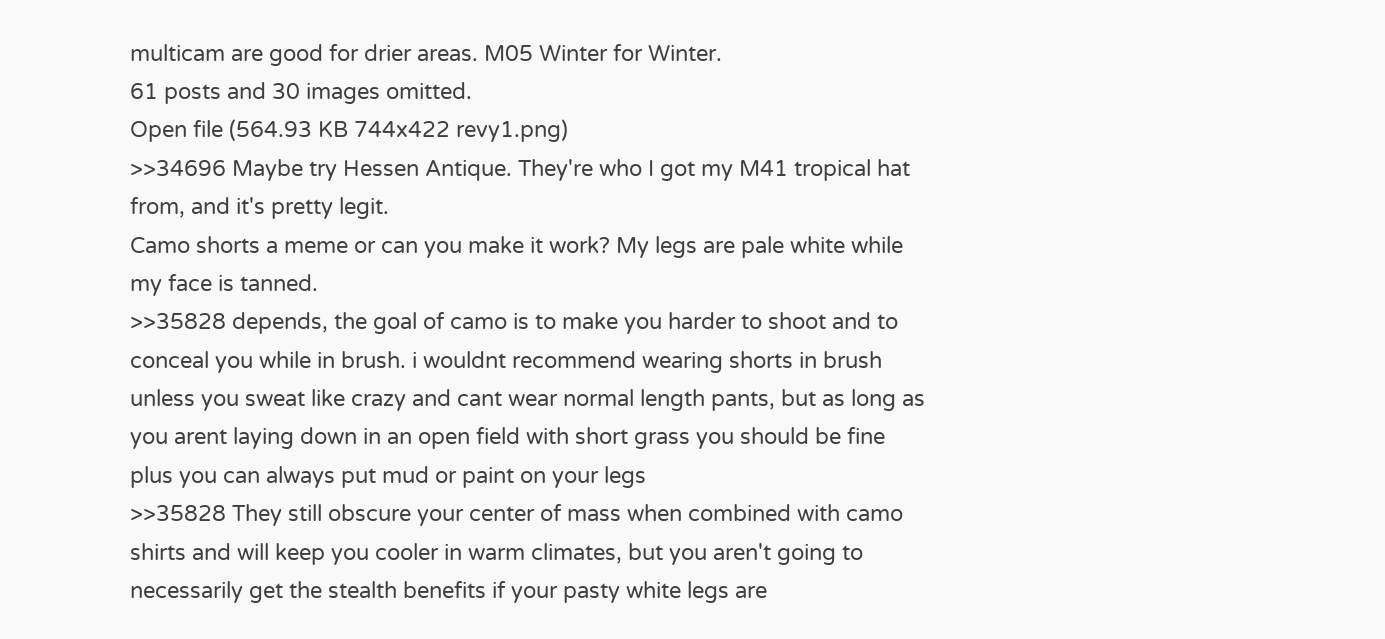multicam are good for drier areas. M05 Winter for Winter.
61 posts and 30 images omitted.
Open file (564.93 KB 744x422 revy1.png)
>>34696 Maybe try Hessen Antique. They're who I got my M41 tropical hat from, and it's pretty legit.
Camo shorts a meme or can you make it work? My legs are pale white while my face is tanned.
>>35828 depends, the goal of camo is to make you harder to shoot and to conceal you while in brush. i wouldnt recommend wearing shorts in brush unless you sweat like crazy and cant wear normal length pants, but as long as you arent laying down in an open field with short grass you should be fine plus you can always put mud or paint on your legs
>>35828 They still obscure your center of mass when combined with camo shirts and will keep you cooler in warm climates, but you aren't going to necessarily get the stealth benefits if your pasty white legs are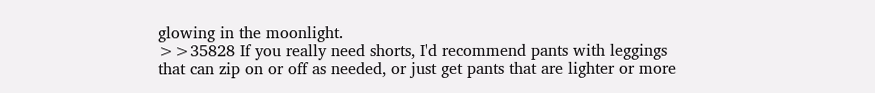glowing in the moonlight.
>>35828 If you really need shorts, I'd recommend pants with leggings that can zip on or off as needed, or just get pants that are lighter or more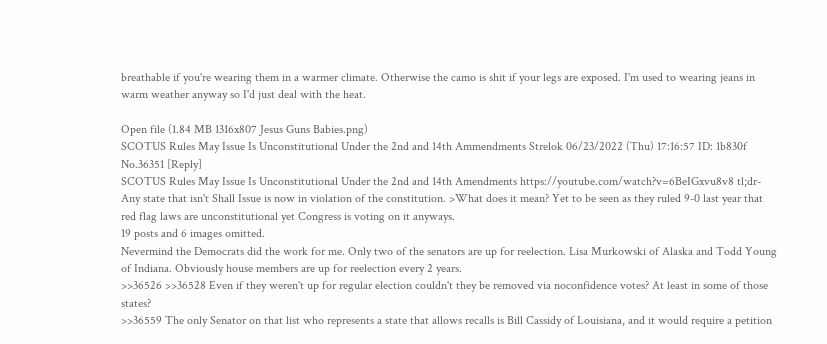breathable if you're wearing them in a warmer climate. Otherwise the camo is shit if your legs are exposed. I'm used to wearing jeans in warm weather anyway so I'd just deal with the heat.

Open file (1.84 MB 1316x807 Jesus Guns Babies.png)
SCOTUS Rules May Issue Is Unconstitutional Under the 2nd and 14th Ammendments Strelok 06/23/2022 (Thu) 17:16:57 ID: 1b830f No.36351 [Reply]
SCOTUS Rules May Issue Is Unconstitutional Under the 2nd and 14th Amendments https://youtube.com/watch?v=6BeIGxvu8v8 tl;dr- Any state that isn't Shall Issue is now in violation of the constitution. >What does it mean? Yet to be seen as they ruled 9-0 last year that red flag laws are unconstitutional yet Congress is voting on it anyways.
19 posts and 6 images omitted.
Nevermind the Democrats did the work for me. Only two of the senators are up for reelection. Lisa Murkowski of Alaska and Todd Young of Indiana. Obviously house members are up for reelection every 2 years.
>>36526 >>36528 Even if they weren't up for regular election couldn't they be removed via noconfidence votes? At least in some of those states?
>>36559 The only Senator on that list who represents a state that allows recalls is Bill Cassidy of Louisiana, and it would require a petition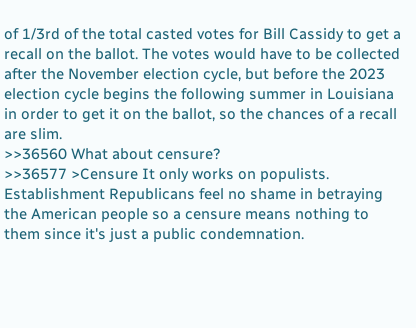of 1/3rd of the total casted votes for Bill Cassidy to get a recall on the ballot. The votes would have to be collected after the November election cycle, but before the 2023 election cycle begins the following summer in Louisiana in order to get it on the ballot, so the chances of a recall are slim.
>>36560 What about censure?
>>36577 >Censure It only works on populists. Establishment Republicans feel no shame in betraying the American people so a censure means nothing to them since it's just a public condemnation.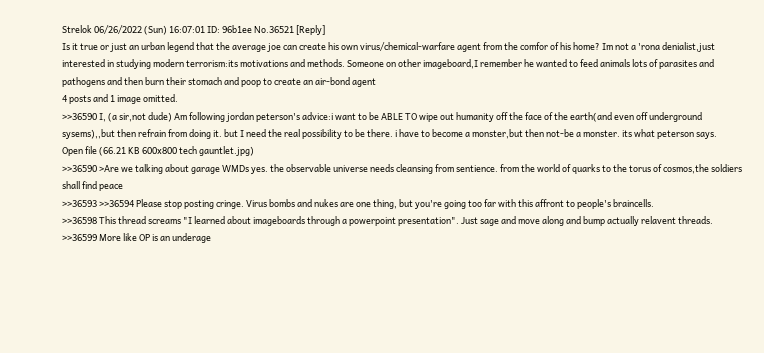Strelok 06/26/2022 (Sun) 16:07:01 ID: 96b1ee No.36521 [Reply]
Is it true or just an urban legend that the average joe can create his own virus/chemical-warfare agent from the comfor of his home? Im not a 'rona denialist,just interested in studying modern terrorism:its motivations and methods. Someone on other imageboard,I remember he wanted to feed animals lots of parasites and pathogens and then burn their stomach and poop to create an air-bond agent
4 posts and 1 image omitted.
>>36590 I, (a sir,not dude) Am following jordan peterson's advice:i want to be ABLE TO wipe out humanity off the face of the earth(and even off underground sysems),,but then refrain from doing it. but I need the real possibility to be there. i have to become a monster,but then not-be a monster. its what peterson says.
Open file (66.21 KB 600x800 tech gauntlet.jpg)
>>36590 >Are we talking about garage WMDs yes. the observable universe needs cleansing from sentience. from the world of quarks to the torus of cosmos,the soldiers shall find peace
>>36593 >>36594 Please stop posting cringe. Virus bombs and nukes are one thing, but you're going too far with this affront to people's braincells.
>>36598 This thread screams "I learned about imageboards through a powerpoint presentation". Just sage and move along and bump actually relavent threads.
>>36599 More like OP is an underage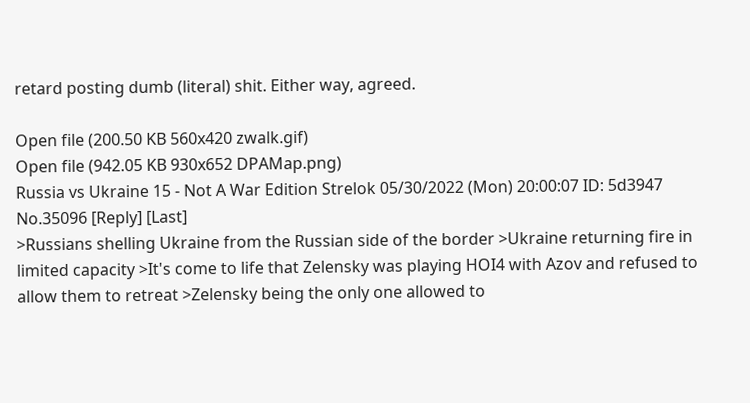retard posting dumb (literal) shit. Either way, agreed.

Open file (200.50 KB 560x420 zwalk.gif)
Open file (942.05 KB 930x652 DPAMap.png)
Russia vs Ukraine 15 - Not A War Edition Strelok 05/30/2022 (Mon) 20:00:07 ID: 5d3947 No.35096 [Reply] [Last]
>Russians shelling Ukraine from the Russian side of the border >Ukraine returning fire in limited capacity >It's come to life that Zelensky was playing HOI4 with Azov and refused to allow them to retreat >Zelensky being the only one allowed to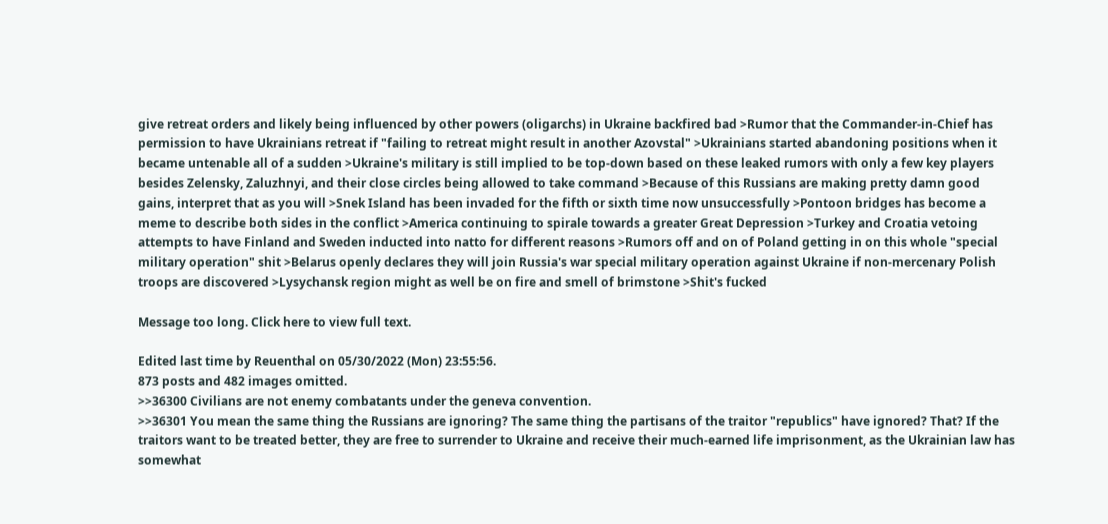give retreat orders and likely being influenced by other powers (oligarchs) in Ukraine backfired bad >Rumor that the Commander-in-Chief has permission to have Ukrainians retreat if "failing to retreat might result in another Azovstal" >Ukrainians started abandoning positions when it became untenable all of a sudden >Ukraine's military is still implied to be top-down based on these leaked rumors with only a few key players besides Zelensky, Zaluzhnyi, and their close circles being allowed to take command >Because of this Russians are making pretty damn good gains, interpret that as you will >Snek Island has been invaded for the fifth or sixth time now unsuccessfully >Pontoon bridges has become a meme to describe both sides in the conflict >America continuing to spirale towards a greater Great Depression >Turkey and Croatia vetoing attempts to have Finland and Sweden inducted into natto for different reasons >Rumors off and on of Poland getting in on this whole "special military operation" shit >Belarus openly declares they will join Russia's war special military operation against Ukraine if non-mercenary Polish troops are discovered >Lysychansk region might as well be on fire and smell of brimstone >Shit's fucked

Message too long. Click here to view full text.

Edited last time by Reuenthal on 05/30/2022 (Mon) 23:55:56.
873 posts and 482 images omitted.
>>36300 Civilians are not enemy combatants under the geneva convention.
>>36301 You mean the same thing the Russians are ignoring? The same thing the partisans of the traitor "republics" have ignored? That? If the traitors want to be treated better, they are free to surrender to Ukraine and receive their much-earned life imprisonment, as the Ukrainian law has somewhat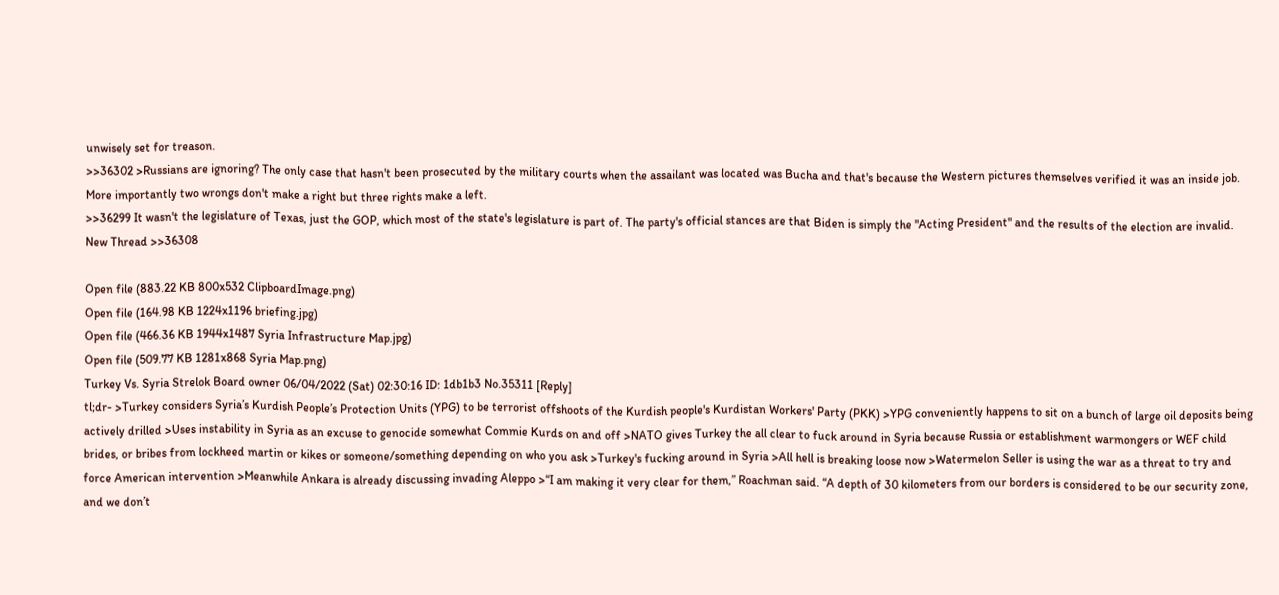unwisely set for treason.
>>36302 >Russians are ignoring? The only case that hasn't been prosecuted by the military courts when the assailant was located was Bucha and that's because the Western pictures themselves verified it was an inside job. More importantly two wrongs don't make a right but three rights make a left.
>>36299 It wasn't the legislature of Texas, just the GOP, which most of the state's legislature is part of. The party's official stances are that Biden is simply the "Acting President" and the results of the election are invalid.
New Thread >>36308

Open file (883.22 KB 800x532 ClipboardImage.png)
Open file (164.98 KB 1224x1196 briefing.jpg)
Open file (466.36 KB 1944x1487 Syria Infrastructure Map.jpg)
Open file (509.77 KB 1281x868 Syria Map.png)
Turkey Vs. Syria Strelok Board owner 06/04/2022 (Sat) 02:30:16 ID: 1db1b3 No.35311 [Reply]
tl;dr- >Turkey considers Syria’s Kurdish People’s Protection Units (YPG) to be terrorist offshoots of the Kurdish people's Kurdistan Workers' Party (PKK) >YPG conveniently happens to sit on a bunch of large oil deposits being actively drilled >Uses instability in Syria as an excuse to genocide somewhat Commie Kurds on and off >NATO gives Turkey the all clear to fuck around in Syria because Russia or establishment warmongers or WEF child brides, or bribes from lockheed martin or kikes or someone/something depending on who you ask >Turkey's fucking around in Syria >All hell is breaking loose now >Watermelon Seller is using the war as a threat to try and force American intervention >Meanwhile Ankara is already discussing invading Aleppo >“I am making it very clear for them,” Roachman said. “A depth of 30 kilometers from our borders is considered to be our security zone, and we don’t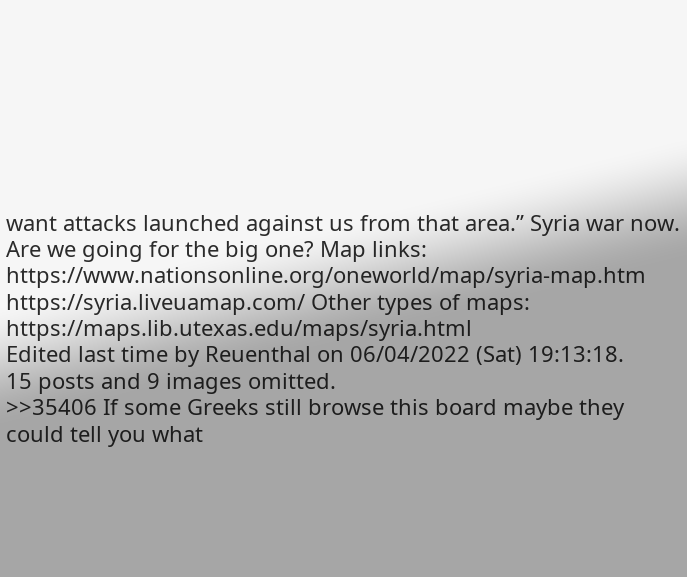want attacks launched against us from that area.” Syria war now. Are we going for the big one? Map links: https://www.nationsonline.org/oneworld/map/syria-map.htm https://syria.liveuamap.com/ Other types of maps: https://maps.lib.utexas.edu/maps/syria.html
Edited last time by Reuenthal on 06/04/2022 (Sat) 19:13:18.
15 posts and 9 images omitted.
>>35406 If some Greeks still browse this board maybe they could tell you what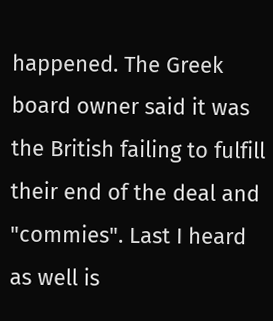happened. The Greek board owner said it was the British failing to fulfill their end of the deal and "commies". Last I heard as well is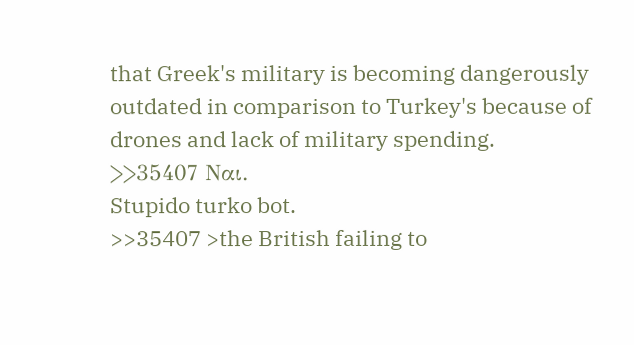that Greek's military is becoming dangerously outdated in comparison to Turkey's because of drones and lack of military spending.
>>35407 Ναι.
Stupido turko bot.
>>35407 >the British failing to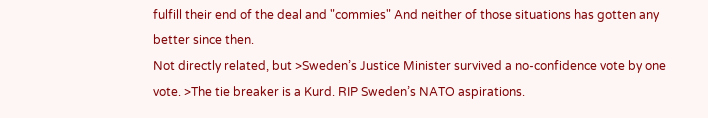fulfill their end of the deal and "commies" And neither of those situations has gotten any better since then.
Not directly related, but >Sweden’s Justice Minister survived a no-confidence vote by one vote. >The tie breaker is a Kurd. RIP Sweden’s NATO aspirations.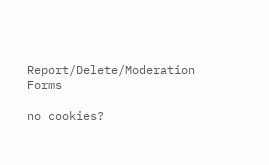Report/Delete/Moderation Forms

no cookies?